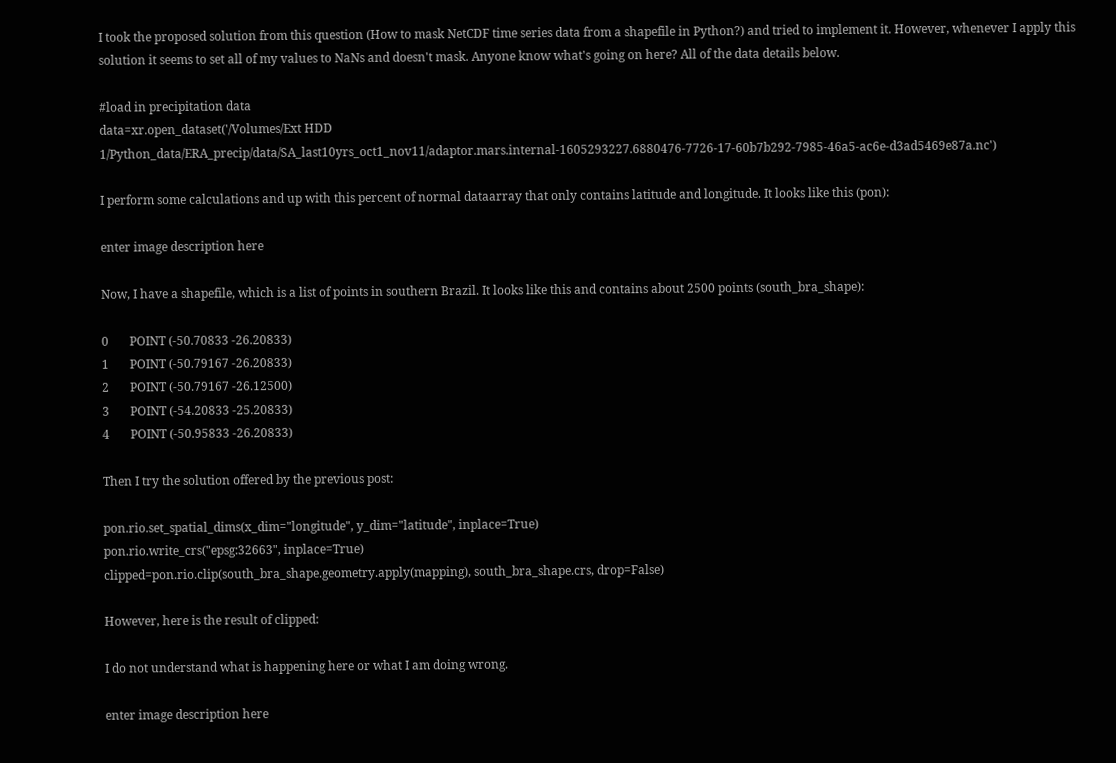I took the proposed solution from this question (How to mask NetCDF time series data from a shapefile in Python?) and tried to implement it. However, whenever I apply this solution it seems to set all of my values to NaNs and doesn't mask. Anyone know what's going on here? All of the data details below.

#load in precipitation data
data=xr.open_dataset('/Volumes/Ext HDD 1/Python_data/ERA_precip/data/SA_last10yrs_oct1_nov11/adaptor.mars.internal-1605293227.6880476-7726-17-60b7b292-7985-46a5-ac6e-d3ad5469e87a.nc')

I perform some calculations and up with this percent of normal dataarray that only contains latitude and longitude. It looks like this (pon):

enter image description here

Now, I have a shapefile, which is a list of points in southern Brazil. It looks like this and contains about 2500 points (south_bra_shape):

0       POINT (-50.70833 -26.20833)
1       POINT (-50.79167 -26.20833)
2       POINT (-50.79167 -26.12500)
3       POINT (-54.20833 -25.20833)
4       POINT (-50.95833 -26.20833)

Then I try the solution offered by the previous post:

pon.rio.set_spatial_dims(x_dim="longitude", y_dim="latitude", inplace=True)
pon.rio.write_crs("epsg:32663", inplace=True)
clipped=pon.rio.clip(south_bra_shape.geometry.apply(mapping), south_bra_shape.crs, drop=False)

However, here is the result of clipped:

I do not understand what is happening here or what I am doing wrong.

enter image description here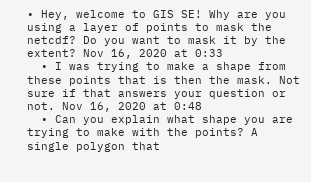• Hey, welcome to GIS SE! Why are you using a layer of points to mask the netcdf? Do you want to mask it by the extent? Nov 16, 2020 at 0:33
  • I was trying to make a shape from these points that is then the mask. Not sure if that answers your question or not. Nov 16, 2020 at 0:48
  • Can you explain what shape you are trying to make with the points? A single polygon that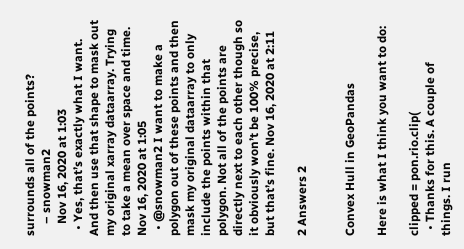surrounds all of the points?
    – snowman2
    Nov 16, 2020 at 1:03
  • Yes, that’s exactly what I want. And then use that shape to mask out my original xarray dataarray. Trying to take a mean over space and time. Nov 16, 2020 at 1:05
  • @snowman2 I want to make a polygon out of these points and then mask my original dataarray to only include the points within that polygon. Not all of the points are directly next to each other though so it obviously won’t be 100% precise, but that’s fine. Nov 16, 2020 at 2:11

2 Answers 2


Convex Hull in GeoPandas

Here is what I think you want to do:

clipped = pon.rio.clip(
  • Thanks for this. A couple of things. I run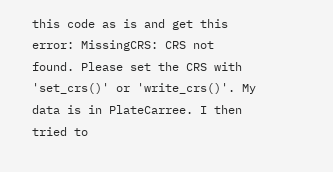this code as is and get this error: MissingCRS: CRS not found. Please set the CRS with 'set_crs()' or 'write_crs()'. My data is in PlateCarree. I then tried to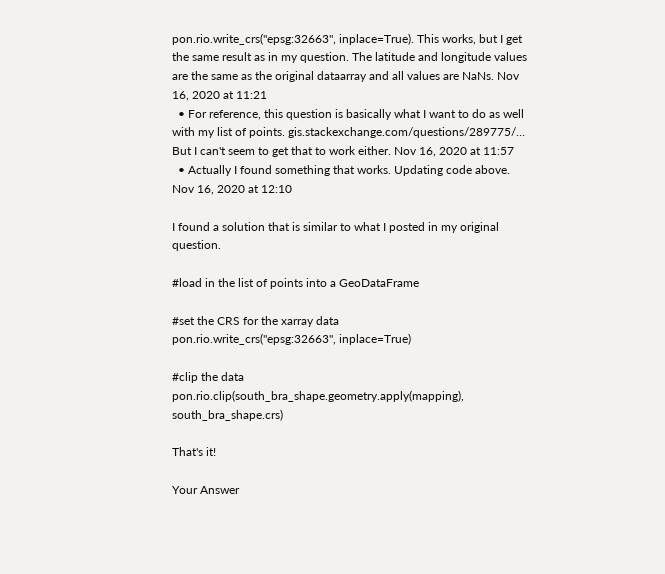pon.rio.write_crs("epsg:32663", inplace=True). This works, but I get the same result as in my question. The latitude and longitude values are the same as the original dataarray and all values are NaNs. Nov 16, 2020 at 11:21
  • For reference, this question is basically what I want to do as well with my list of points. gis.stackexchange.com/questions/289775/… But I can't seem to get that to work either. Nov 16, 2020 at 11:57
  • Actually I found something that works. Updating code above. Nov 16, 2020 at 12:10

I found a solution that is similar to what I posted in my original question.

#load in the list of points into a GeoDataFrame

#set the CRS for the xarray data
pon.rio.write_crs("epsg:32663", inplace=True)

#clip the data
pon.rio.clip(south_bra_shape.geometry.apply(mapping), south_bra_shape.crs)

That's it!

Your Answer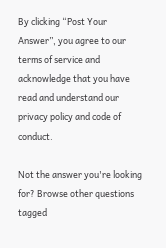By clicking “Post Your Answer”, you agree to our terms of service and acknowledge that you have read and understand our privacy policy and code of conduct.

Not the answer you're looking for? Browse other questions tagged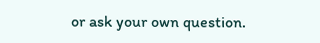or ask your own question.